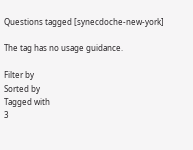Questions tagged [synecdoche-new-york]

The tag has no usage guidance.

Filter by
Sorted by
Tagged with
3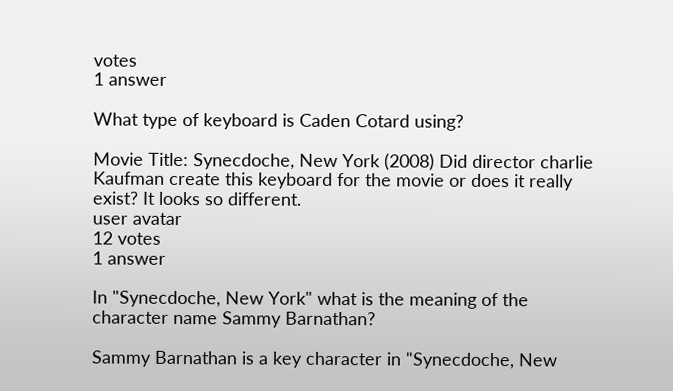votes
1 answer

What type of keyboard is Caden Cotard using?

Movie Title: Synecdoche, New York (2008) Did director charlie Kaufman create this keyboard for the movie or does it really exist? It looks so different.
user avatar
12 votes
1 answer

In "Synecdoche, New York" what is the meaning of the character name Sammy Barnathan?

Sammy Barnathan is a key character in "Synecdoche, New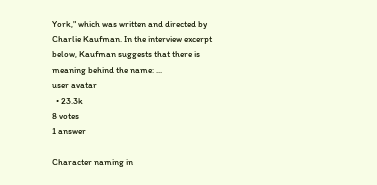York," which was written and directed by Charlie Kaufman. In the interview excerpt below, Kaufman suggests that there is meaning behind the name: ...
user avatar
  • 23.3k
8 votes
1 answer

Character naming in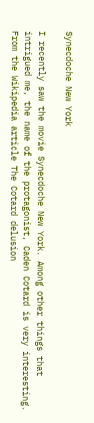Synecdoche New York

I recently saw the movie Synecdoche New York. Among other things that intrigued me, the name of the protagonist, Caden Cotard is very interesting. From the Wikipedia article The Cotard delusion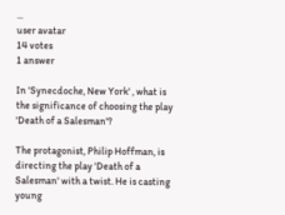...
user avatar
14 votes
1 answer

In 'Synecdoche, New York' , what is the significance of choosing the play 'Death of a Salesman'?

The protagonist, Philip Hoffman, is directing the play 'Death of a Salesman' with a twist. He is casting young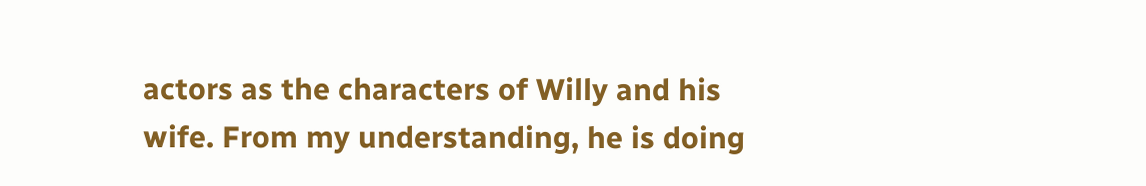actors as the characters of Willy and his wife. From my understanding, he is doing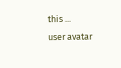this ...
user avatar